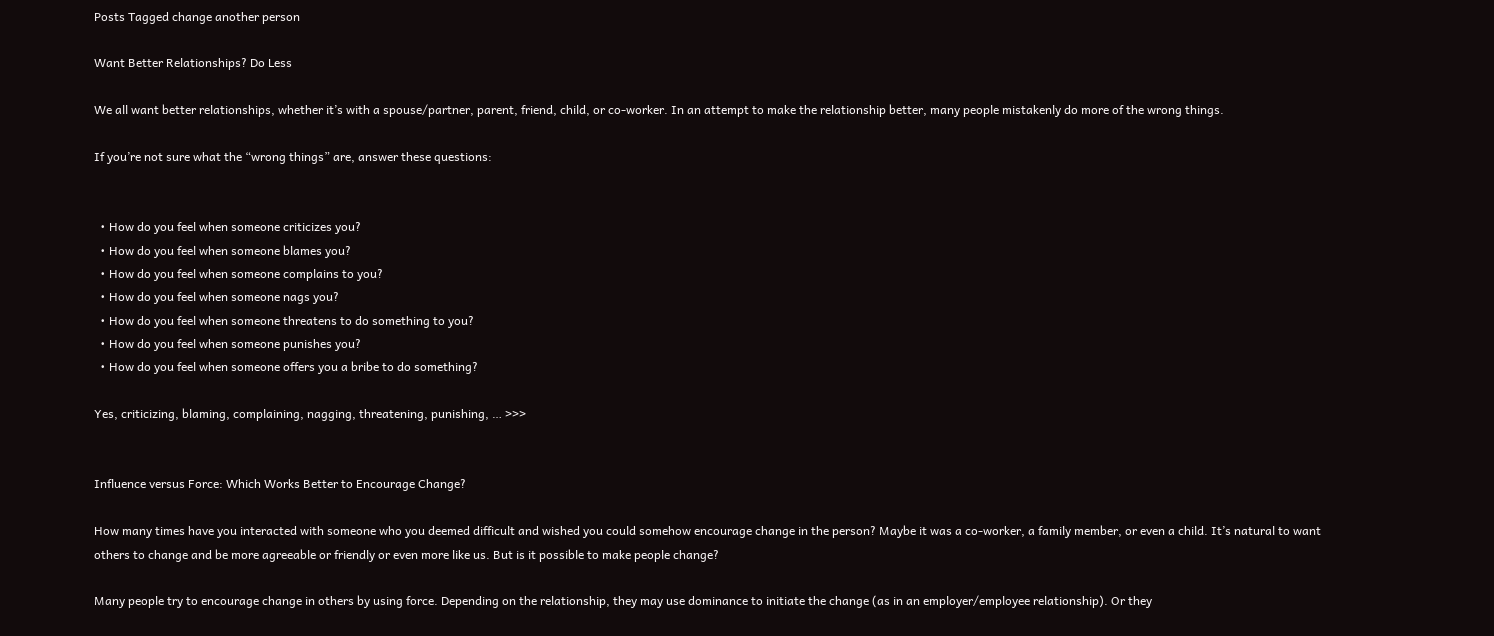Posts Tagged change another person

Want Better Relationships? Do Less

We all want better relationships, whether it’s with a spouse/partner, parent, friend, child, or co-worker. In an attempt to make the relationship better, many people mistakenly do more of the wrong things.

If you’re not sure what the “wrong things” are, answer these questions:


  • How do you feel when someone criticizes you?
  • How do you feel when someone blames you?
  • How do you feel when someone complains to you?
  • How do you feel when someone nags you?
  • How do you feel when someone threatens to do something to you?
  • How do you feel when someone punishes you?
  • How do you feel when someone offers you a bribe to do something?

Yes, criticizing, blaming, complaining, nagging, threatening, punishing, … >>>


Influence versus Force: Which Works Better to Encourage Change?

How many times have you interacted with someone who you deemed difficult and wished you could somehow encourage change in the person? Maybe it was a co-worker, a family member, or even a child. It’s natural to want others to change and be more agreeable or friendly or even more like us. But is it possible to make people change?

Many people try to encourage change in others by using force. Depending on the relationship, they may use dominance to initiate the change (as in an employer/employee relationship). Or they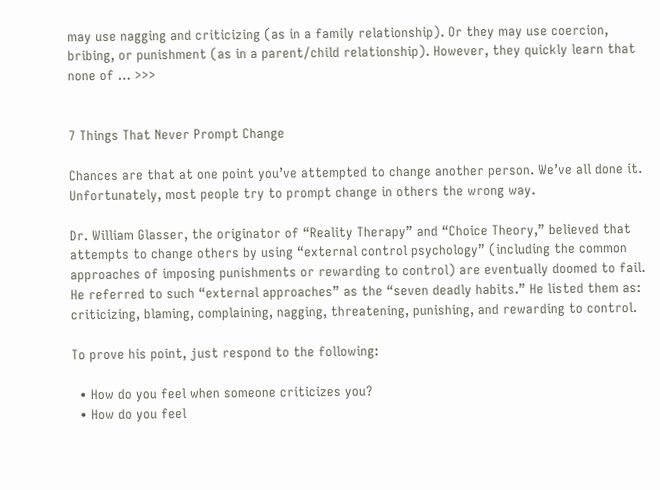may use nagging and criticizing (as in a family relationship). Or they may use coercion, bribing, or punishment (as in a parent/child relationship). However, they quickly learn that none of … >>>


7 Things That Never Prompt Change

Chances are that at one point you’ve attempted to change another person. We’ve all done it. Unfortunately, most people try to prompt change in others the wrong way.

Dr. William Glasser, the originator of “Reality Therapy” and “Choice Theory,” believed that attempts to change others by using “external control psychology” (including the common approaches of imposing punishments or rewarding to control) are eventually doomed to fail. He referred to such “external approaches” as the “seven deadly habits.” He listed them as: criticizing, blaming, complaining, nagging, threatening, punishing, and rewarding to control.

To prove his point, just respond to the following:

  • How do you feel when someone criticizes you?
  • How do you feel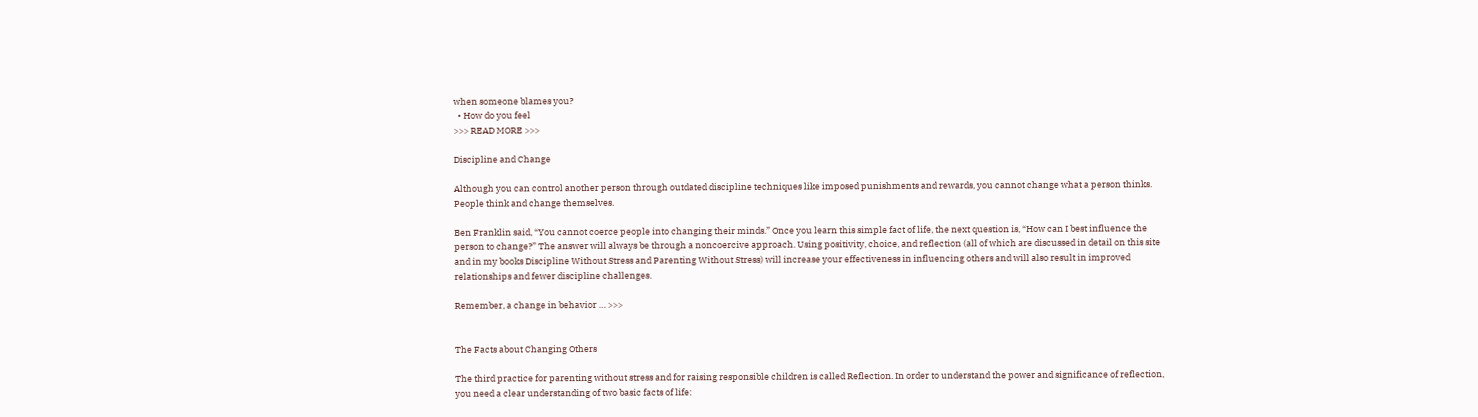when someone blames you?
  • How do you feel
>>> READ MORE >>>

Discipline and Change

Although you can control another person through outdated discipline techniques like imposed punishments and rewards, you cannot change what a person thinks. People think and change themselves.

Ben Franklin said, “You cannot coerce people into changing their minds.” Once you learn this simple fact of life, the next question is, “How can I best influence the person to change?” The answer will always be through a noncoercive approach. Using positivity, choice, and reflection (all of which are discussed in detail on this site and in my books Discipline Without Stress and Parenting Without Stress) will increase your effectiveness in influencing others and will also result in improved relationships and fewer discipline challenges.

Remember, a change in behavior … >>>


The Facts about Changing Others

The third practice for parenting without stress and for raising responsible children is called Reflection. In order to understand the power and significance of reflection, you need a clear understanding of two basic facts of life: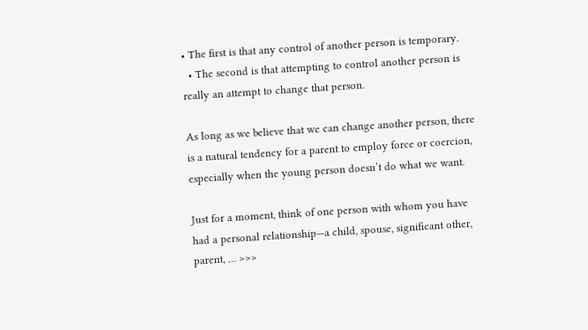• The first is that any control of another person is temporary.
  • The second is that attempting to control another person is really an attempt to change that person.

As long as we believe that we can change another person, there is a natural tendency for a parent to employ force or coercion, especially when the young person doesn’t do what we want.

Just for a moment, think of one person with whom you have had a personal relationship—a child, spouse, significant other, parent, … >>>